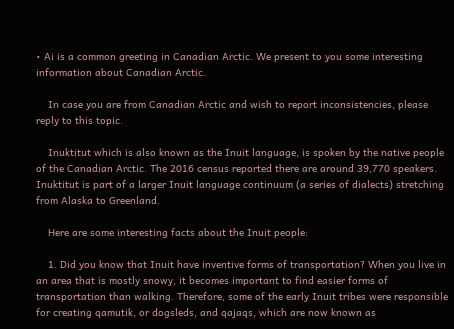• Ai is a common greeting in Canadian Arctic. We present to you some interesting information about Canadian Arctic.

    In case you are from Canadian Arctic and wish to report inconsistencies, please reply to this topic.

    Inuktitut which is also known as the Inuit language, is spoken by the native people of the Canadian Arctic. The 2016 census reported there are around 39,770 speakers. Inuktitut is part of a larger Inuit language continuum (a series of dialects) stretching from Alaska to Greenland.

    Here are some interesting facts about the Inuit people:

    1. Did you know that Inuit have inventive forms of transportation? When you live in an area that is mostly snowy, it becomes important to find easier forms of transportation than walking. Therefore, some of the early Inuit tribes were responsible for creating qamutik, or dogsleds, and qajaqs, which are now known as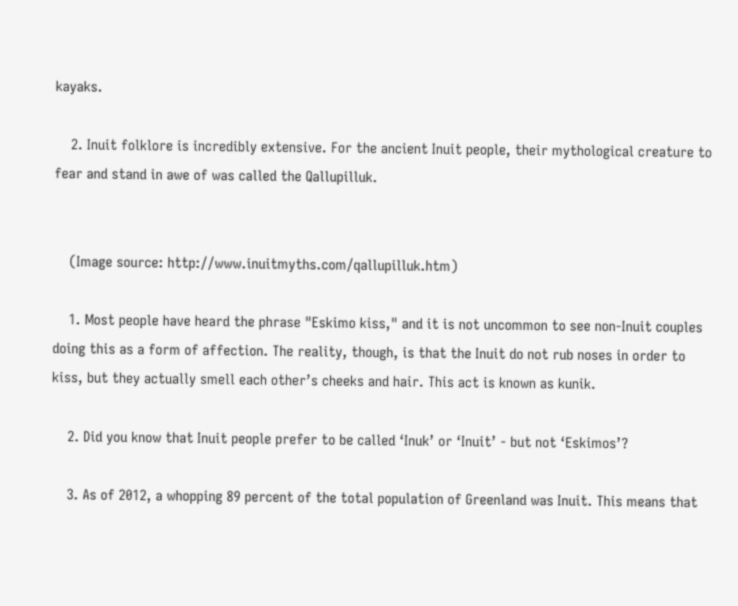kayaks.

    2. Inuit folklore is incredibly extensive. For the ancient Inuit people, their mythological creature to fear and stand in awe of was called the Qallupilluk.


    (Image source: http://www.inuitmyths.com/qallupilluk.htm)

    1. Most people have heard the phrase "Eskimo kiss," and it is not uncommon to see non-Inuit couples doing this as a form of affection. The reality, though, is that the Inuit do not rub noses in order to kiss, but they actually smell each other’s cheeks and hair. This act is known as kunik.

    2. Did you know that Inuit people prefer to be called ‘Inuk’ or ‘Inuit’ - but not ‘Eskimos’?

    3. As of 2012, a whopping 89 percent of the total population of Greenland was Inuit. This means that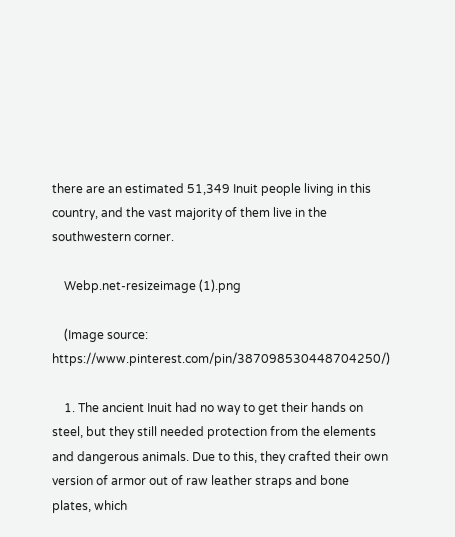there are an estimated 51,349 Inuit people living in this country, and the vast majority of them live in the southwestern corner.

    Webp.net-resizeimage (1).png

    (Image source: https://www.pinterest.com/pin/387098530448704250/)

    1. The ancient Inuit had no way to get their hands on steel, but they still needed protection from the elements and dangerous animals. Due to this, they crafted their own version of armor out of raw leather straps and bone plates, which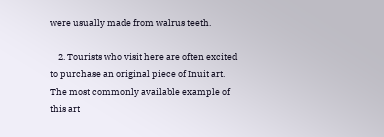were usually made from walrus teeth.

    2. Tourists who visit here are often excited to purchase an original piece of Inuit art. The most commonly available example of this art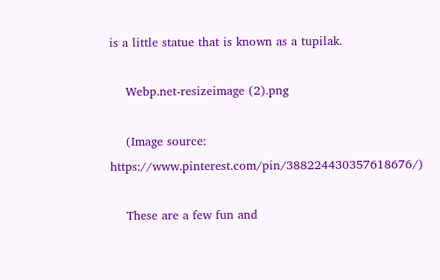is a little statue that is known as a tupilak.

    Webp.net-resizeimage (2).png

    (Image source: https://www.pinterest.com/pin/388224430357618676/)

    These are a few fun and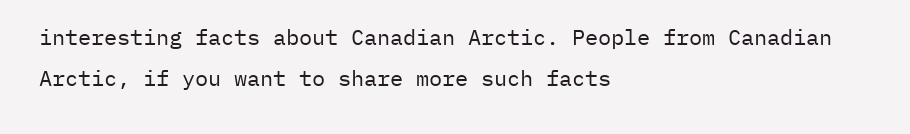interesting facts about Canadian Arctic. People from Canadian Arctic, if you want to share more such facts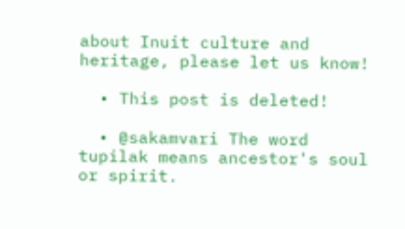about Inuit culture and heritage, please let us know!

  • This post is deleted!

  • @sakamvari The word tupilak means ancestor's soul or spirit.